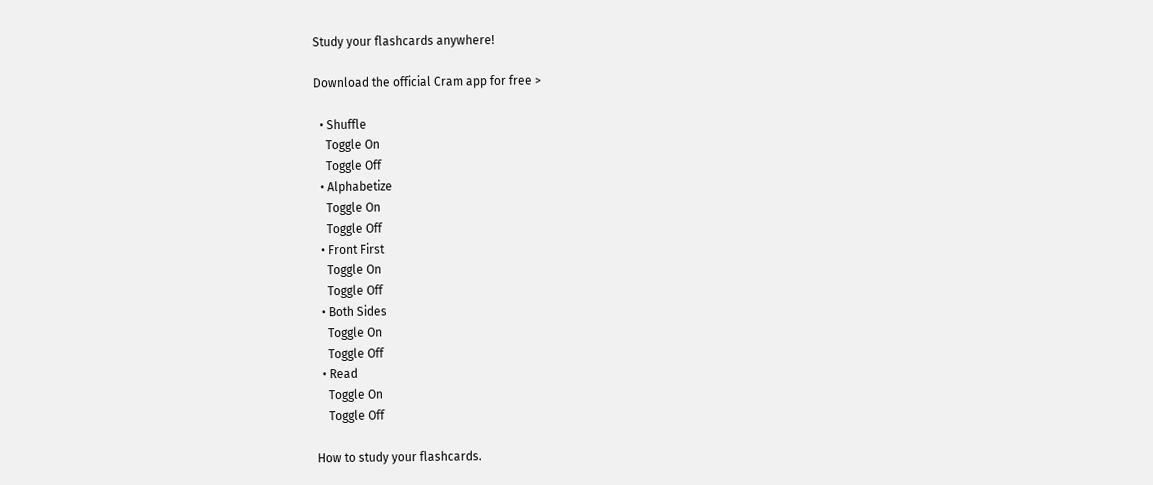Study your flashcards anywhere!

Download the official Cram app for free >

  • Shuffle
    Toggle On
    Toggle Off
  • Alphabetize
    Toggle On
    Toggle Off
  • Front First
    Toggle On
    Toggle Off
  • Both Sides
    Toggle On
    Toggle Off
  • Read
    Toggle On
    Toggle Off

How to study your flashcards.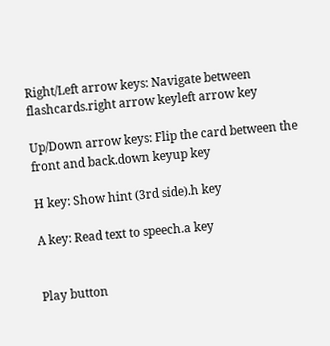Right/Left arrow keys: Navigate between flashcards.right arrow keyleft arrow key

Up/Down arrow keys: Flip the card between the front and back.down keyup key

H key: Show hint (3rd side).h key

A key: Read text to speech.a key


Play button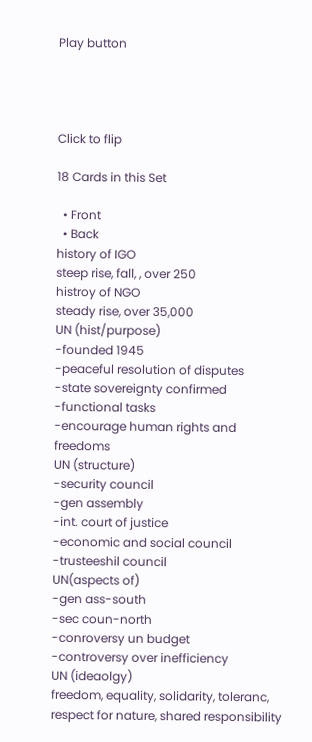Play button




Click to flip

18 Cards in this Set

  • Front
  • Back
history of IGO
steep rise, fall, , over 250
histroy of NGO
steady rise, over 35,000
UN (hist/purpose)
-founded 1945
-peaceful resolution of disputes
-state sovereignty confirmed
-functional tasks
-encourage human rights and freedoms
UN (structure)
-security council
-gen assembly
-int. court of justice
-economic and social council
-trusteeshil council
UN(aspects of)
-gen ass-south
-sec coun-north
-conroversy un budget
-controversy over inefficiency
UN (ideaolgy)
freedom, equality, solidarity, toleranc, respect for nature, shared responsibility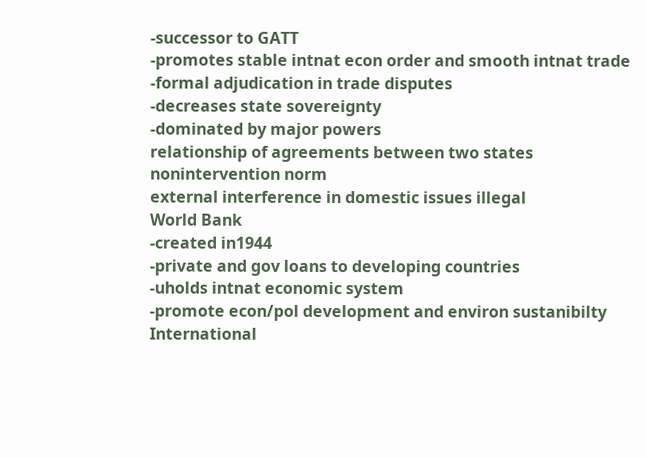-successor to GATT
-promotes stable intnat econ order and smooth intnat trade
-formal adjudication in trade disputes
-decreases state sovereignty
-dominated by major powers
relationship of agreements between two states
nonintervention norm
external interference in domestic issues illegal
World Bank
-created in1944
-private and gov loans to developing countries
-uholds intnat economic system
-promote econ/pol development and environ sustanibilty
International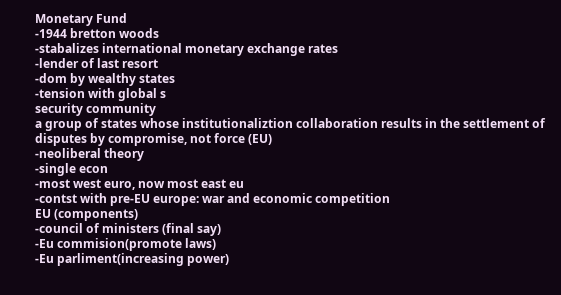Monetary Fund
-1944 bretton woods
-stabalizes international monetary exchange rates
-lender of last resort
-dom by wealthy states
-tension with global s
security community
a group of states whose institutionaliztion collaboration results in the settlement of disputes by compromise, not force (EU)
-neoliberal theory
-single econ
-most west euro, now most east eu
-contst with pre-EU europe: war and economic competition
EU (components)
-council of ministers (final say)
-Eu commision(promote laws)
-Eu parliment(increasing power)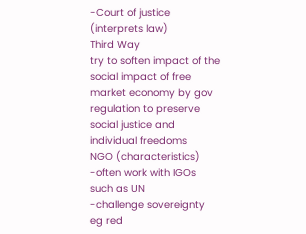-Court of justice (interprets law)
Third Way
try to soften impact of the social impact of free market economy by gov regulation to preserve social justice and individual freedoms
NGO (characteristics)
-often work with IGOs such as UN
-challenge sovereignty
eg red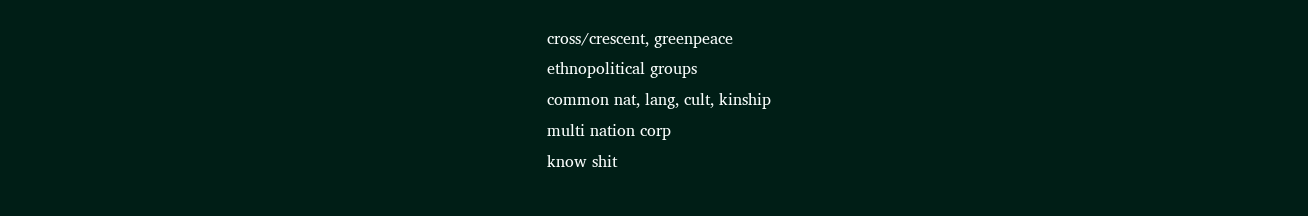cross/crescent, greenpeace
ethnopolitical groups
common nat, lang, cult, kinship
multi nation corp
know shit